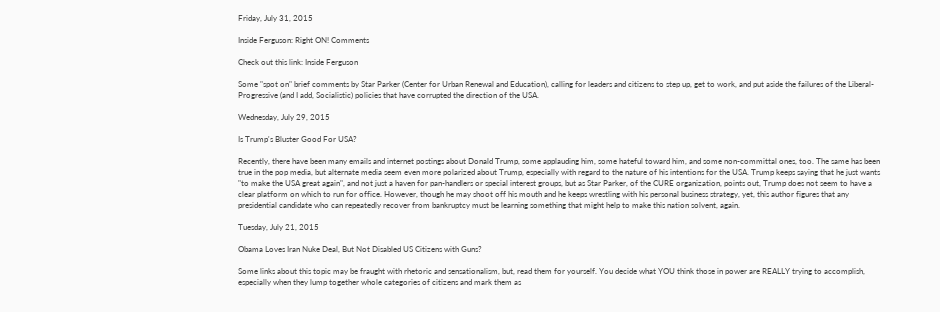Friday, July 31, 2015

Inside Ferguson: Right ON! Comments

Check out this link: Inside Ferguson

Some "spot on" brief comments by Star Parker (Center for Urban Renewal and Education), calling for leaders and citizens to step up, get to work, and put aside the failures of the Liberal-Progressive (and I add, Socialistic) policies that have corrupted the direction of the USA.

Wednesday, July 29, 2015

Is Trump's Bluster Good For USA?

Recently, there have been many emails and internet postings about Donald Trump, some applauding him, some hateful toward him, and some non-committal ones, too. The same has been true in the pop media, but alternate media seem even more polarized about Trump, especially with regard to the nature of his intentions for the USA. Trump keeps saying that he just wants "to make the USA great again", and not just a haven for pan-handlers or special interest groups, but as Star Parker, of the CURE organization, points out, Trump does not seem to have a clear platform on which to run for office. However, though he may shoot off his mouth and he keeps wrestling with his personal business strategy, yet, this author figures that any presidential candidate who can repeatedly recover from bankruptcy must be learning something that might help to make this nation solvent, again.

Tuesday, July 21, 2015

Obama Loves Iran Nuke Deal, But Not Disabled US Citizens with Guns?

Some links about this topic may be fraught with rhetoric and sensationalism, but, read them for yourself. You decide what YOU think those in power are REALLY trying to accomplish, especially when they lump together whole categories of citizens and mark them as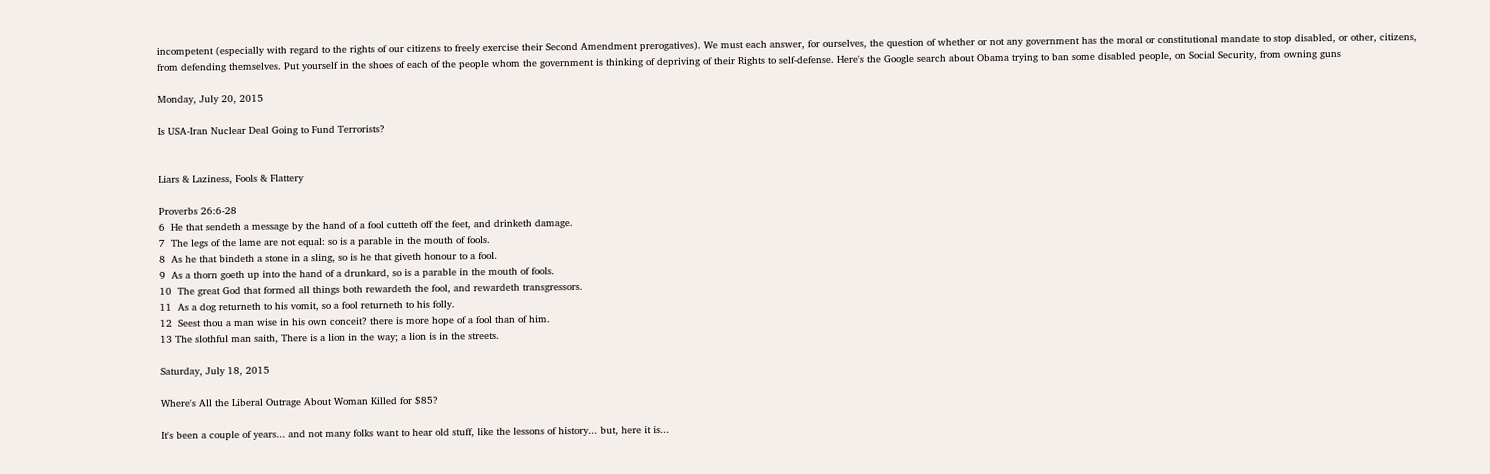incompetent (especially with regard to the rights of our citizens to freely exercise their Second Amendment prerogatives). We must each answer, for ourselves, the question of whether or not any government has the moral or constitutional mandate to stop disabled, or other, citizens, from defending themselves. Put yourself in the shoes of each of the people whom the government is thinking of depriving of their Rights to self-defense. Here's the Google search about Obama trying to ban some disabled people, on Social Security, from owning guns

Monday, July 20, 2015

Is USA-Iran Nuclear Deal Going to Fund Terrorists?


Liars & Laziness, Fools & Flattery

Proverbs 26:6-28
6  He that sendeth a message by the hand of a fool cutteth off the feet, and drinketh damage.
7  The legs of the lame are not equal: so is a parable in the mouth of fools.
8  As he that bindeth a stone in a sling, so is he that giveth honour to a fool.
9  As a thorn goeth up into the hand of a drunkard, so is a parable in the mouth of fools.
10  The great God that formed all things both rewardeth the fool, and rewardeth transgressors.
11  As a dog returneth to his vomit, so a fool returneth to his folly.
12  Seest thou a man wise in his own conceit? there is more hope of a fool than of him.
13 The slothful man saith, There is a lion in the way; a lion is in the streets.

Saturday, July 18, 2015

Where's All the Liberal Outrage About Woman Killed for $85?

It's been a couple of years... and not many folks want to hear old stuff, like the lessons of history... but, here it is...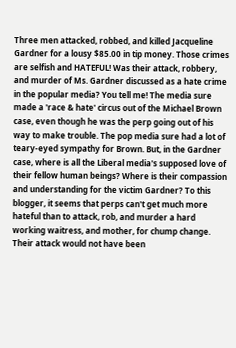Three men attacked, robbed, and killed Jacqueline Gardner for a lousy $85.00 in tip money. Those crimes are selfish and HATEFUL! Was their attack, robbery, and murder of Ms. Gardner discussed as a hate crime in the popular media? You tell me! The media sure made a 'race & hate' circus out of the Michael Brown case, even though he was the perp going out of his way to make trouble. The pop media sure had a lot of teary-eyed sympathy for Brown. But, in the Gardner case, where is all the Liberal media's supposed love of their fellow human beings? Where is their compassion and understanding for the victim Gardner? To this blogger, it seems that perps can't get much more hateful than to attack, rob, and murder a hard working waitress, and mother, for chump change. Their attack would not have been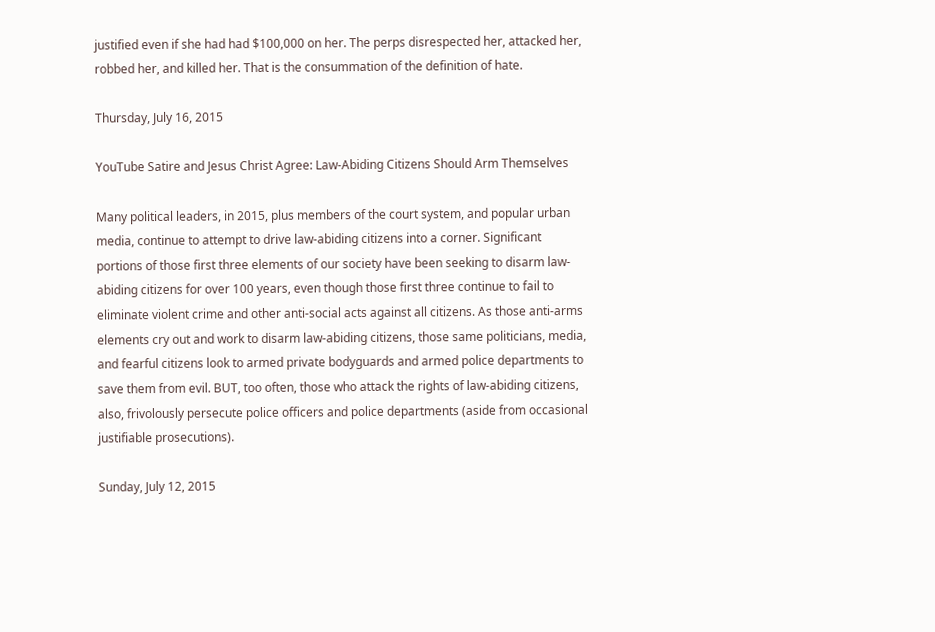justified even if she had had $100,000 on her. The perps disrespected her, attacked her, robbed her, and killed her. That is the consummation of the definition of hate.

Thursday, July 16, 2015

YouTube Satire and Jesus Christ Agree: Law-Abiding Citizens Should Arm Themselves

Many political leaders, in 2015, plus members of the court system, and popular urban media, continue to attempt to drive law-abiding citizens into a corner. Significant portions of those first three elements of our society have been seeking to disarm law-abiding citizens for over 100 years, even though those first three continue to fail to eliminate violent crime and other anti-social acts against all citizens. As those anti-arms elements cry out and work to disarm law-abiding citizens, those same politicians, media, and fearful citizens look to armed private bodyguards and armed police departments to save them from evil. BUT, too often, those who attack the rights of law-abiding citizens, also, frivolously persecute police officers and police departments (aside from occasional justifiable prosecutions).

Sunday, July 12, 2015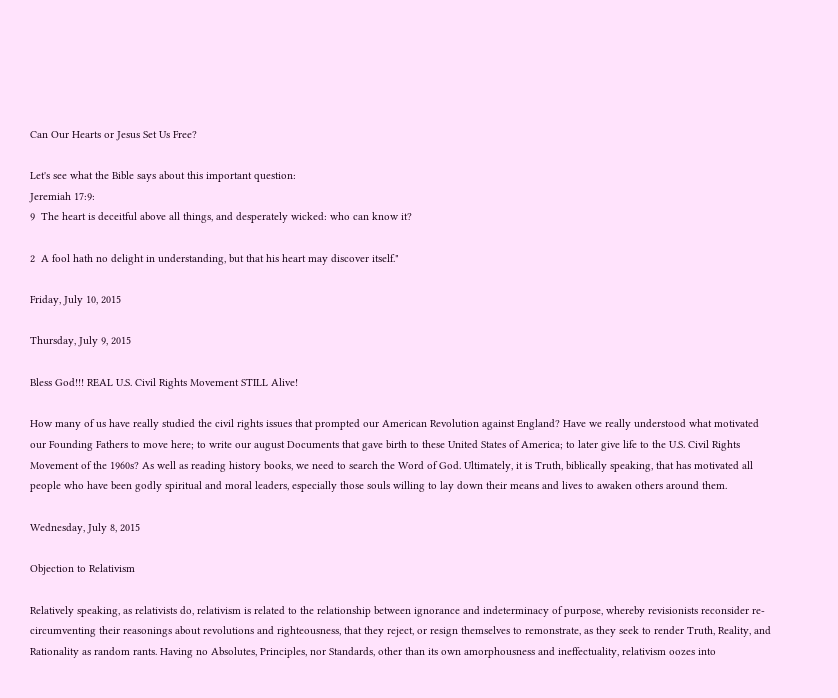Can Our Hearts or Jesus Set Us Free?

Let's see what the Bible says about this important question:
Jeremiah 17:9:
9  The heart is deceitful above all things, and desperately wicked: who can know it?

2  A fool hath no delight in understanding, but that his heart may discover itself."

Friday, July 10, 2015

Thursday, July 9, 2015

Bless God!!! REAL U.S. Civil Rights Movement STILL Alive!

How many of us have really studied the civil rights issues that prompted our American Revolution against England? Have we really understood what motivated our Founding Fathers to move here; to write our august Documents that gave birth to these United States of America; to later give life to the U.S. Civil Rights Movement of the 1960s? As well as reading history books, we need to search the Word of God. Ultimately, it is Truth, biblically speaking, that has motivated all people who have been godly spiritual and moral leaders, especially those souls willing to lay down their means and lives to awaken others around them.

Wednesday, July 8, 2015

Objection to Relativism

Relatively speaking, as relativists do, relativism is related to the relationship between ignorance and indeterminacy of purpose, whereby revisionists reconsider re-circumventing their reasonings about revolutions and righteousness, that they reject, or resign themselves to remonstrate, as they seek to render Truth, Reality, and Rationality as random rants. Having no Absolutes, Principles, nor Standards, other than its own amorphousness and ineffectuality, relativism oozes into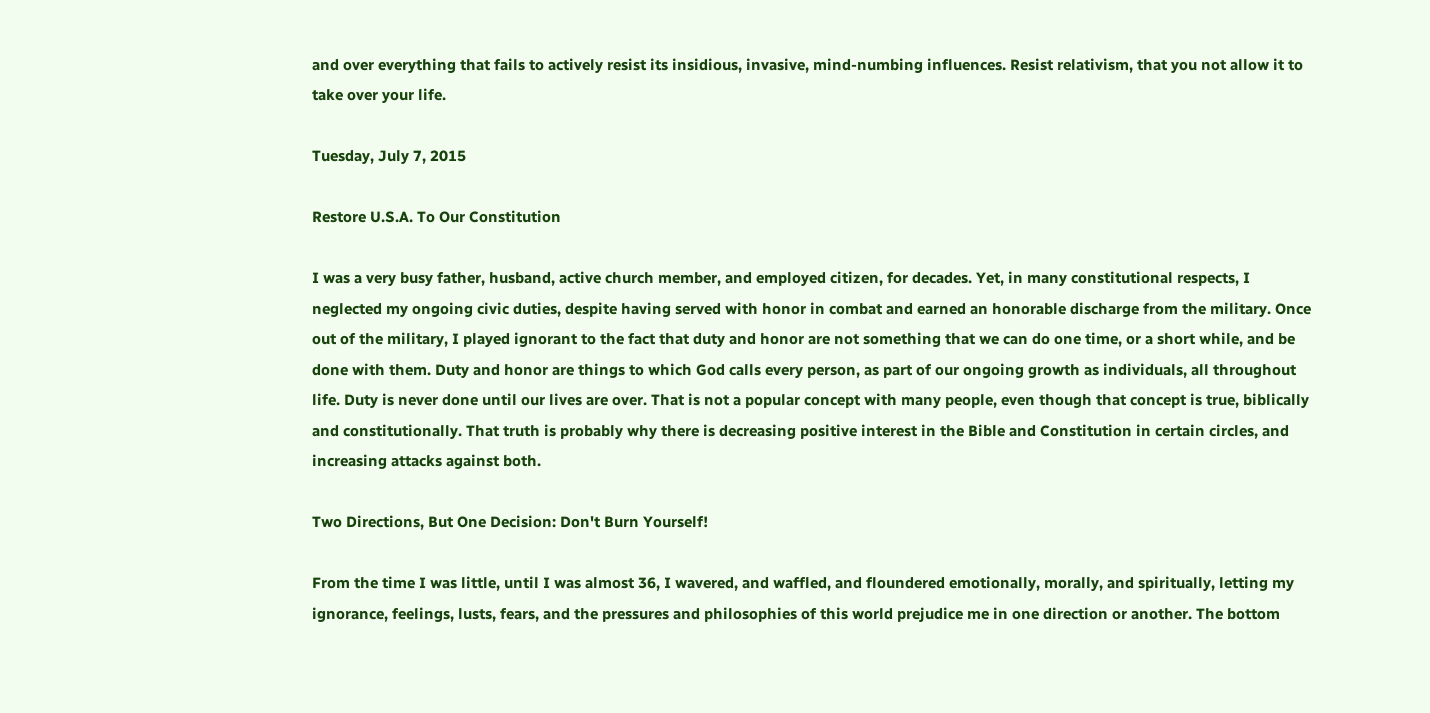and over everything that fails to actively resist its insidious, invasive, mind-numbing influences. Resist relativism, that you not allow it to take over your life.

Tuesday, July 7, 2015

Restore U.S.A. To Our Constitution

I was a very busy father, husband, active church member, and employed citizen, for decades. Yet, in many constitutional respects, I neglected my ongoing civic duties, despite having served with honor in combat and earned an honorable discharge from the military. Once out of the military, I played ignorant to the fact that duty and honor are not something that we can do one time, or a short while, and be done with them. Duty and honor are things to which God calls every person, as part of our ongoing growth as individuals, all throughout life. Duty is never done until our lives are over. That is not a popular concept with many people, even though that concept is true, biblically and constitutionally. That truth is probably why there is decreasing positive interest in the Bible and Constitution in certain circles, and increasing attacks against both.

Two Directions, But One Decision: Don't Burn Yourself!

From the time I was little, until I was almost 36, I wavered, and waffled, and floundered emotionally, morally, and spiritually, letting my ignorance, feelings, lusts, fears, and the pressures and philosophies of this world prejudice me in one direction or another. The bottom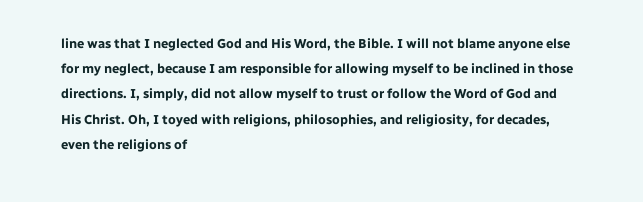line was that I neglected God and His Word, the Bible. I will not blame anyone else for my neglect, because I am responsible for allowing myself to be inclined in those directions. I, simply, did not allow myself to trust or follow the Word of God and His Christ. Oh, I toyed with religions, philosophies, and religiosity, for decades, even the religions of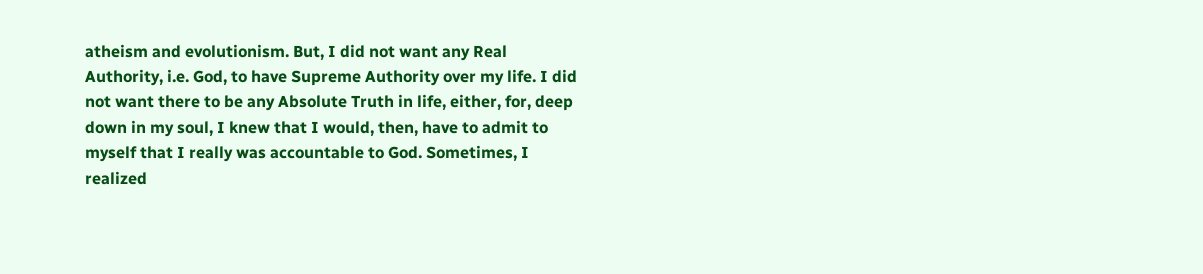atheism and evolutionism. But, I did not want any Real Authority, i.e. God, to have Supreme Authority over my life. I did not want there to be any Absolute Truth in life, either, for, deep down in my soul, I knew that I would, then, have to admit to myself that I really was accountable to God. Sometimes, I realized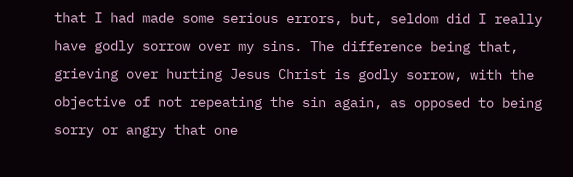that I had made some serious errors, but, seldom did I really have godly sorrow over my sins. The difference being that, grieving over hurting Jesus Christ is godly sorrow, with the objective of not repeating the sin again, as opposed to being sorry or angry that one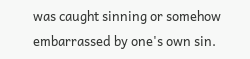was caught sinning or somehow embarrassed by one's own sin.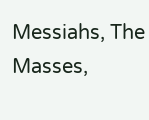Messiahs, The Masses,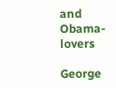and Obama-lovers

George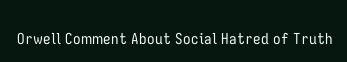Orwell Comment About Social Hatred of Truth